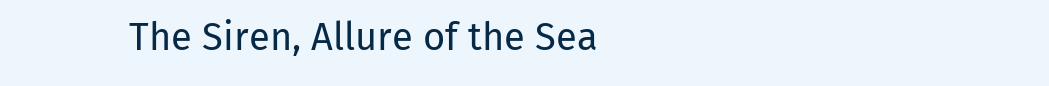The Siren, Allure of the Sea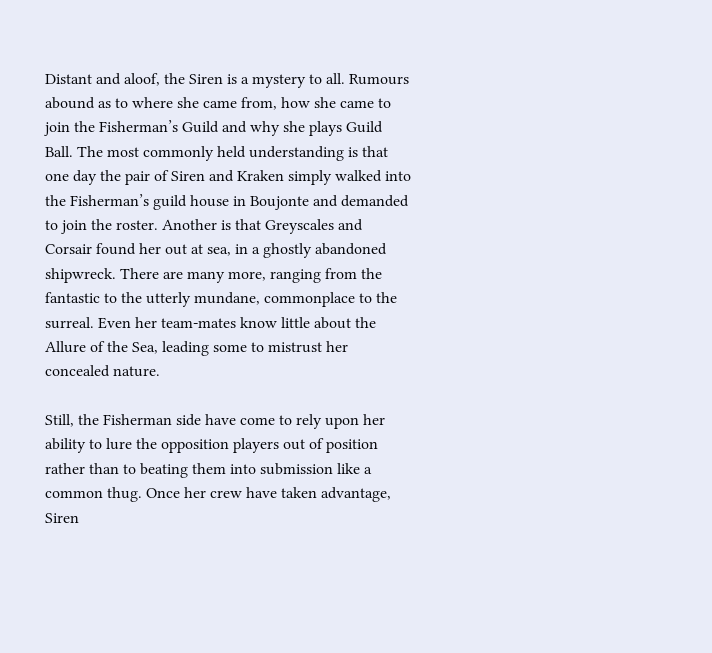Distant and aloof, the Siren is a mystery to all. Rumours abound as to where she came from, how she came to join the Fisherman’s Guild and why she plays Guild Ball. The most commonly held understanding is that one day the pair of Siren and Kraken simply walked into the Fisherman’s guild house in Boujonte and demanded to join the roster. Another is that Greyscales and Corsair found her out at sea, in a ghostly abandoned shipwreck. There are many more, ranging from the fantastic to the utterly mundane, commonplace to the surreal. Even her team-mates know little about the Allure of the Sea, leading some to mistrust her concealed nature.

Still, the Fisherman side have come to rely upon her ability to lure the opposition players out of position rather than to beating them into submission like a common thug. Once her crew have taken advantage, Siren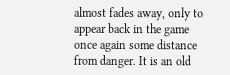almost fades away, only to appear back in the game once again some distance from danger. It is an old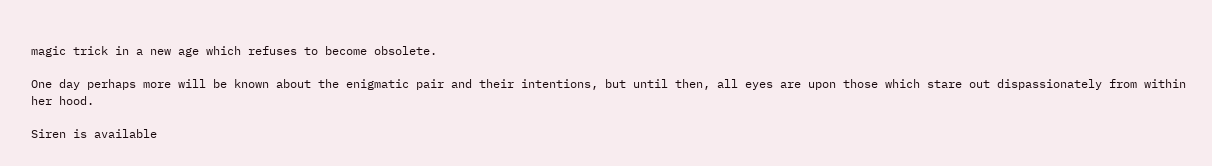magic trick in a new age which refuses to become obsolete.

One day perhaps more will be known about the enigmatic pair and their intentions, but until then, all eyes are upon those which stare out dispassionately from within her hood.

Siren is available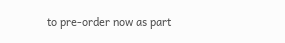to pre-order now as part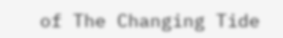of The Changing Tide